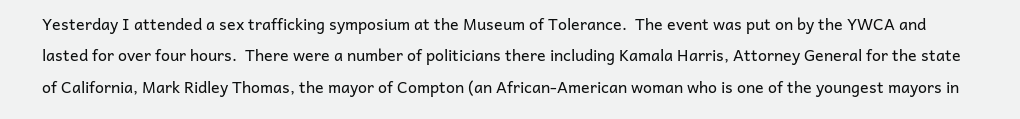Yesterday I attended a sex trafficking symposium at the Museum of Tolerance.  The event was put on by the YWCA and lasted for over four hours.  There were a number of politicians there including Kamala Harris, Attorney General for the state of California, Mark Ridley Thomas, the mayor of Compton (an African-American woman who is one of the youngest mayors in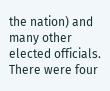the nation) and many other elected officials.  There were four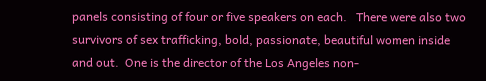panels consisting of four or five speakers on each.   There were also two survivors of sex trafficking, bold, passionate, beautiful women inside and out.  One is the director of the Los Angeles non-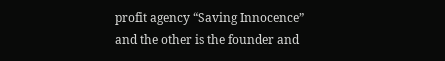profit agency “Saving Innocence” and the other is the founder and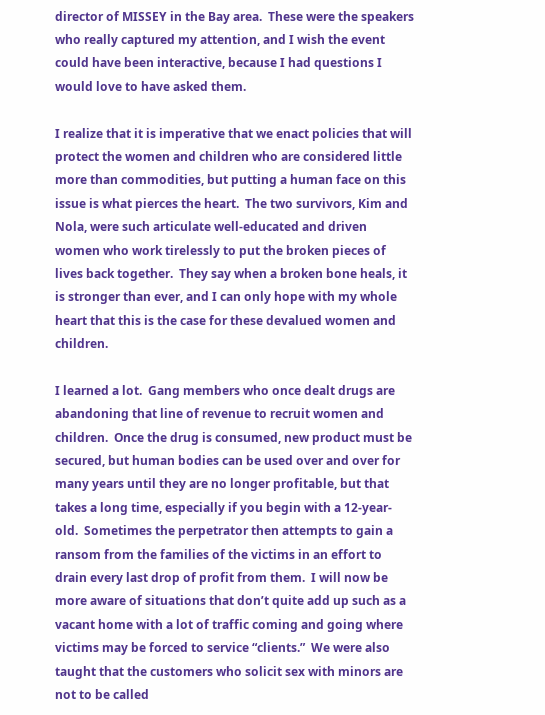director of MISSEY in the Bay area.  These were the speakers who really captured my attention, and I wish the event could have been interactive, because I had questions I would love to have asked them.

I realize that it is imperative that we enact policies that will protect the women and children who are considered little more than commodities, but putting a human face on this issue is what pierces the heart.  The two survivors, Kim and Nola, were such articulate well-educated and driven women who work tirelessly to put the broken pieces of lives back together.  They say when a broken bone heals, it is stronger than ever, and I can only hope with my whole heart that this is the case for these devalued women and children.

I learned a lot.  Gang members who once dealt drugs are abandoning that line of revenue to recruit women and children.  Once the drug is consumed, new product must be secured, but human bodies can be used over and over for many years until they are no longer profitable, but that takes a long time, especially if you begin with a 12-year-old.  Sometimes the perpetrator then attempts to gain a ransom from the families of the victims in an effort to drain every last drop of profit from them.  I will now be more aware of situations that don’t quite add up such as a vacant home with a lot of traffic coming and going where victims may be forced to service “clients.”  We were also taught that the customers who solicit sex with minors are not to be called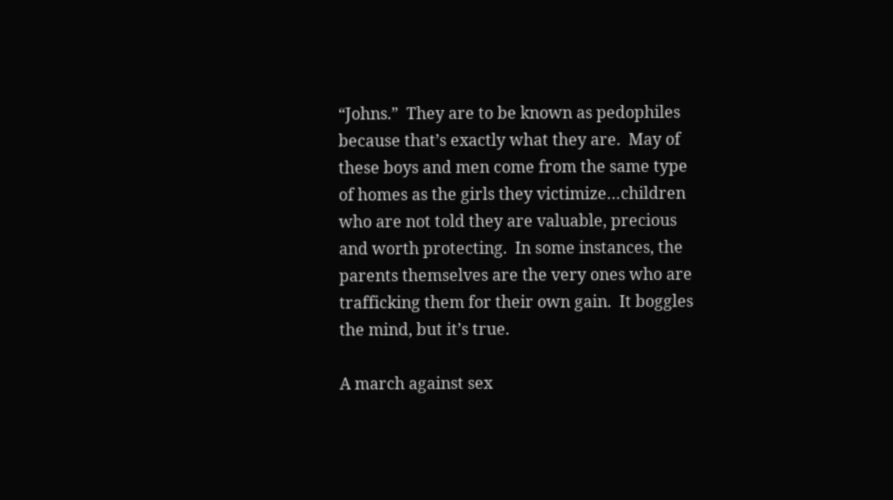“Johns.”  They are to be known as pedophiles because that’s exactly what they are.  May of these boys and men come from the same type of homes as the girls they victimize…children who are not told they are valuable, precious and worth protecting.  In some instances, the parents themselves are the very ones who are trafficking them for their own gain.  It boggles the mind, but it’s true.

A march against sex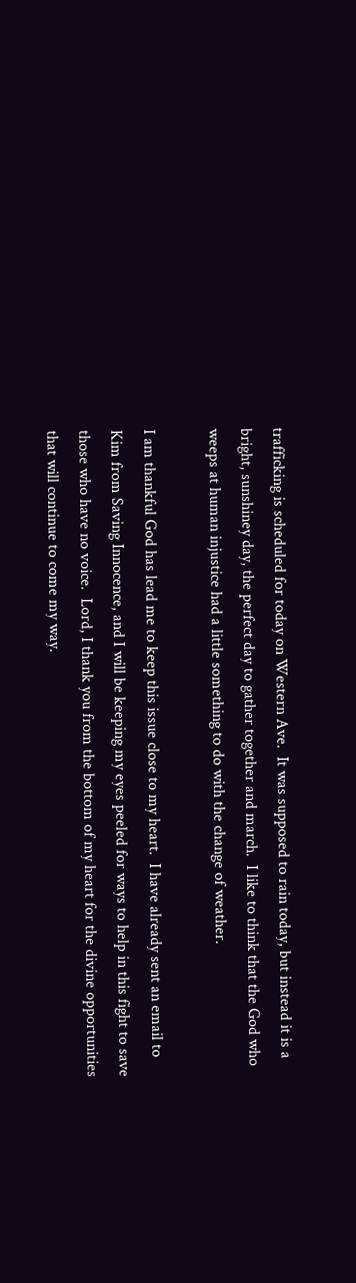trafficking is scheduled for today on Western Ave.  It was supposed to rain today, but instead it is a bright, sunshiney day, the perfect day to gather together and march.  I like to think that the God who weeps at human injustice had a little something to do with the change of weather.

I am thankful God has lead me to keep this issue close to my heart.  I have already sent an email to Kim from Saving Innocence, and I will be keeping my eyes peeled for ways to help in this fight to save those who have no voice.  Lord, I thank you from the bottom of my heart for the divine opportunities that will continue to come my way.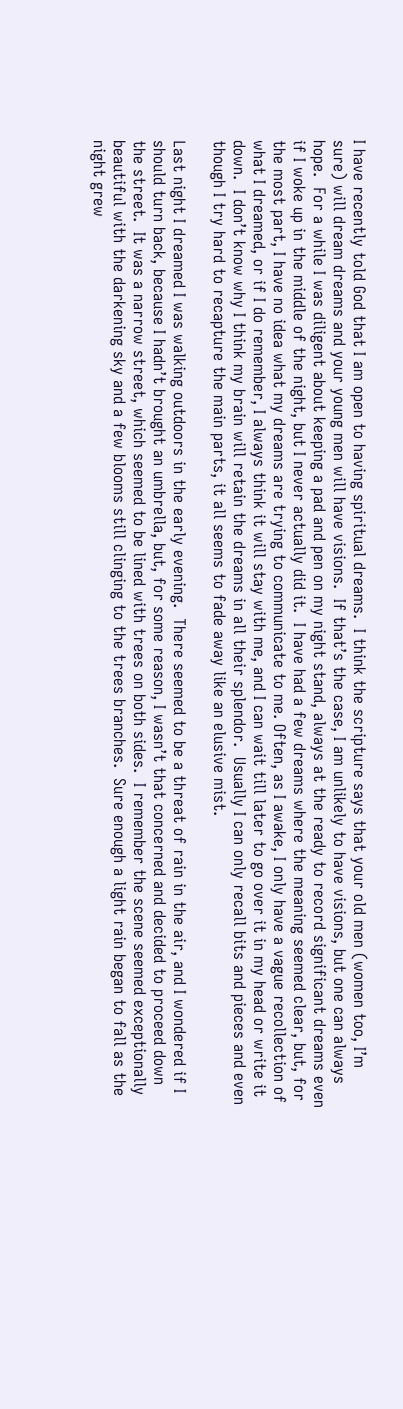I have recently told God that I am open to having spiritual dreams.  I think the scripture says that your old men (women too, I’m sure) will dream dreams and your young men will have visions.  If that’s the case, I am unlikely to have visions, but one can always hope.  For a while I was diligent about keeping a pad and pen on my night stand, always at the ready to record significant dreams even if I woke up in the middle of the night, but I never actually did it.  I have had a few dreams where the meaning seemed clear, but, for the most part, I have no idea what my dreams are trying to communicate to me. Often, as I awake, I only have a vague recollection of what I dreamed, or if I do remember, I always think it will stay with me, and I can wait till later to go over it in my head or write it down.  I don’t know why I think my brain will retain the dreams in all their splendor.  Usually I can only recall bits and pieces and even though I try hard to recapture the main parts, it all seems to fade away like an elusive mist.

Last night I dreamed I was walking outdoors in the early evening.  There seemed to be a threat of rain in the air, and I wondered if I should turn back, because I hadn’t brought an umbrella, but, for some reason, I wasn’t that concerned and decided to proceed down the street.  It was a narrow street, which seemed to be lined with trees on both sides.  I remember the scene seemed exceptionally beautiful with the darkening sky and a few blooms still clinging to the trees branches.  Sure enough a light rain began to fall as the night grew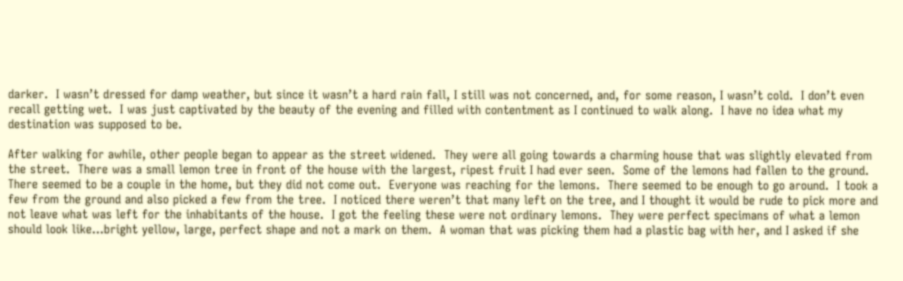darker.  I wasn’t dressed for damp weather, but since it wasn’t a hard rain fall, I still was not concerned, and, for some reason, I wasn’t cold.  I don’t even recall getting wet.  I was just captivated by the beauty of the evening and filled with contentment as I continued to walk along.  I have no idea what my destination was supposed to be.

After walking for awhile, other people began to appear as the street widened.  They were all going towards a charming house that was slightly elevated from the street.  There was a small lemon tree in front of the house with the largest, ripest fruit I had ever seen.  Some of the lemons had fallen to the ground.  There seemed to be a couple in the home, but they did not come out.  Everyone was reaching for the lemons.  There seemed to be enough to go around.  I took a few from the ground and also picked a few from the tree.  I noticed there weren’t that many left on the tree, and I thought it would be rude to pick more and not leave what was left for the inhabitants of the house.  I got the feeling these were not ordinary lemons.  They were perfect specimans of what a lemon should look like…bright yellow, large, perfect shape and not a mark on them.  A woman that was picking them had a plastic bag with her, and I asked if she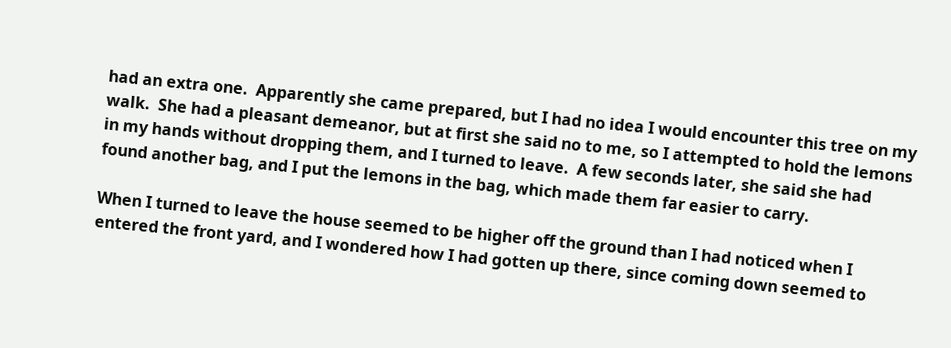had an extra one.  Apparently she came prepared, but I had no idea I would encounter this tree on my walk.  She had a pleasant demeanor, but at first she said no to me, so I attempted to hold the lemons in my hands without dropping them, and I turned to leave.  A few seconds later, she said she had found another bag, and I put the lemons in the bag, which made them far easier to carry.

When I turned to leave the house seemed to be higher off the ground than I had noticed when I entered the front yard, and I wondered how I had gotten up there, since coming down seemed to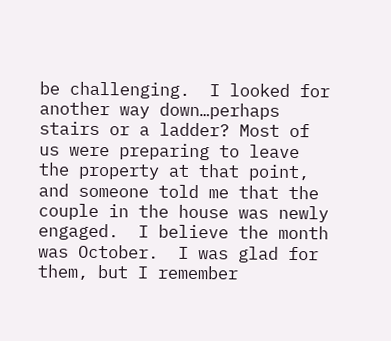be challenging.  I looked for another way down…perhaps stairs or a ladder? Most of us were preparing to leave the property at that point, and someone told me that the couple in the house was newly engaged.  I believe the month was October.  I was glad for them, but I remember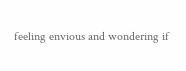feeling envious and wondering if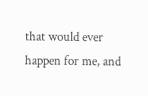that would ever happen for me, and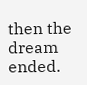then the dream ended.